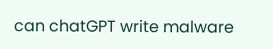can chatGPT write malware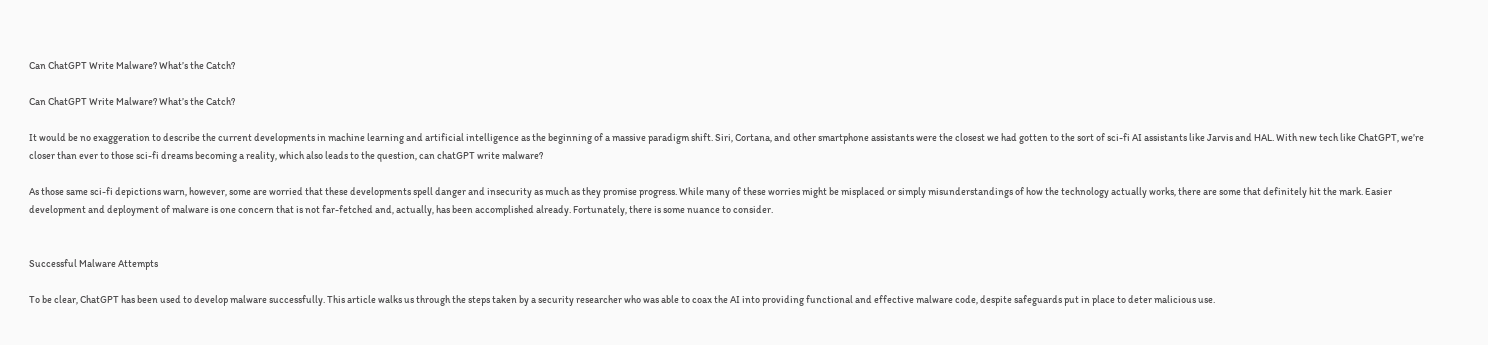Can ChatGPT Write Malware? What’s the Catch?

Can ChatGPT Write Malware? What’s the Catch?

It would be no exaggeration to describe the current developments in machine learning and artificial intelligence as the beginning of a massive paradigm shift. Siri, Cortana, and other smartphone assistants were the closest we had gotten to the sort of sci-fi AI assistants like Jarvis and HAL. With new tech like ChatGPT, we’re closer than ever to those sci-fi dreams becoming a reality, which also leads to the question, can chatGPT write malware?

As those same sci-fi depictions warn, however, some are worried that these developments spell danger and insecurity as much as they promise progress. While many of these worries might be misplaced or simply misunderstandings of how the technology actually works, there are some that definitely hit the mark. Easier development and deployment of malware is one concern that is not far-fetched and, actually, has been accomplished already. Fortunately, there is some nuance to consider.


Successful Malware Attempts

To be clear, ChatGPT has been used to develop malware successfully. This article walks us through the steps taken by a security researcher who was able to coax the AI into providing functional and effective malware code, despite safeguards put in place to deter malicious use.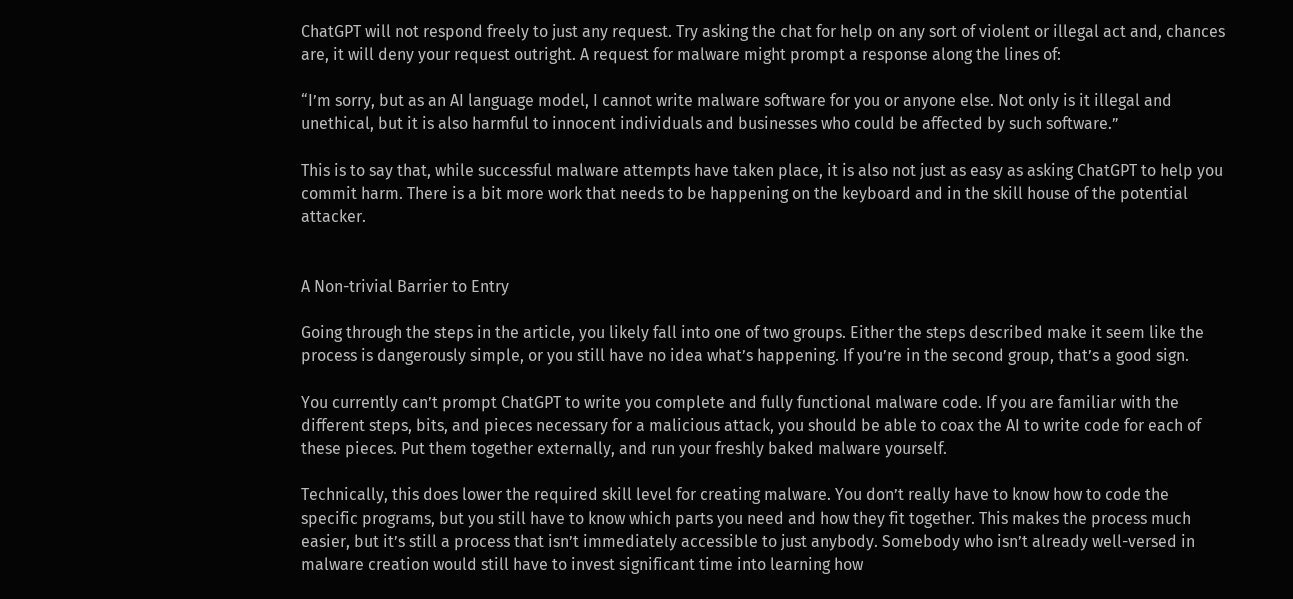ChatGPT will not respond freely to just any request. Try asking the chat for help on any sort of violent or illegal act and, chances are, it will deny your request outright. A request for malware might prompt a response along the lines of:

“I’m sorry, but as an AI language model, I cannot write malware software for you or anyone else. Not only is it illegal and unethical, but it is also harmful to innocent individuals and businesses who could be affected by such software.”

This is to say that, while successful malware attempts have taken place, it is also not just as easy as asking ChatGPT to help you commit harm. There is a bit more work that needs to be happening on the keyboard and in the skill house of the potential attacker.


A Non-trivial Barrier to Entry

Going through the steps in the article, you likely fall into one of two groups. Either the steps described make it seem like the process is dangerously simple, or you still have no idea what’s happening. If you’re in the second group, that’s a good sign.

You currently can’t prompt ChatGPT to write you complete and fully functional malware code. If you are familiar with the different steps, bits, and pieces necessary for a malicious attack, you should be able to coax the AI to write code for each of these pieces. Put them together externally, and run your freshly baked malware yourself.

Technically, this does lower the required skill level for creating malware. You don’t really have to know how to code the specific programs, but you still have to know which parts you need and how they fit together. This makes the process much easier, but it’s still a process that isn’t immediately accessible to just anybody. Somebody who isn’t already well-versed in malware creation would still have to invest significant time into learning how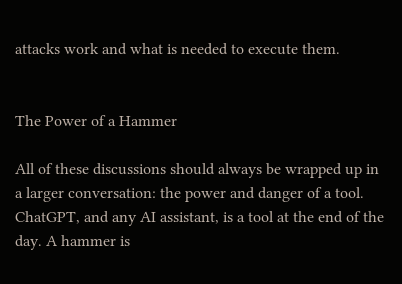attacks work and what is needed to execute them.


The Power of a Hammer

All of these discussions should always be wrapped up in a larger conversation: the power and danger of a tool. ChatGPT, and any AI assistant, is a tool at the end of the day. A hammer is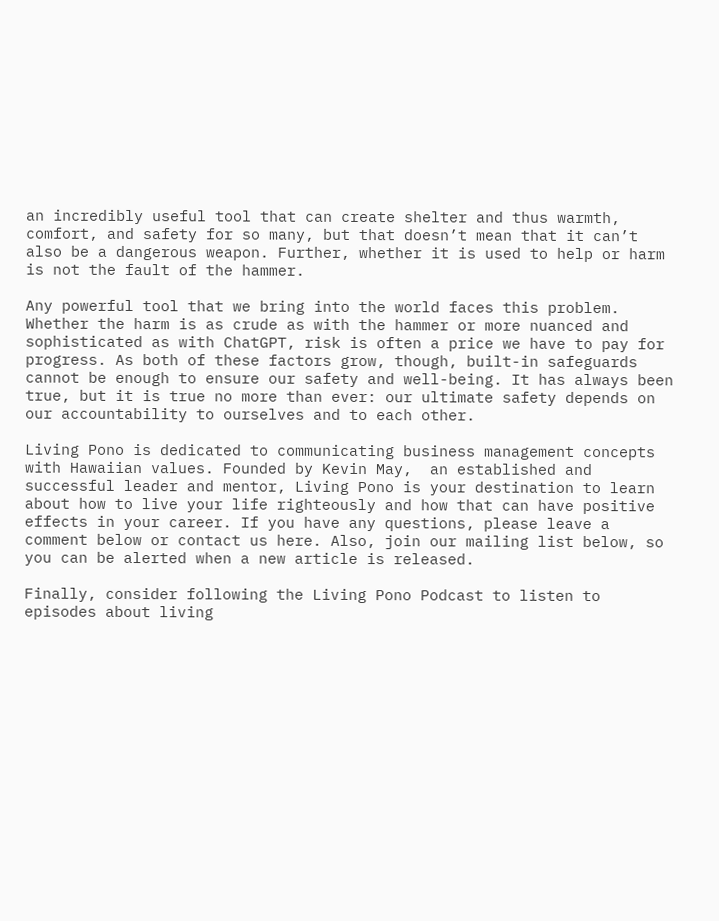an incredibly useful tool that can create shelter and thus warmth, comfort, and safety for so many, but that doesn’t mean that it can’t also be a dangerous weapon. Further, whether it is used to help or harm is not the fault of the hammer.

Any powerful tool that we bring into the world faces this problem. Whether the harm is as crude as with the hammer or more nuanced and sophisticated as with ChatGPT, risk is often a price we have to pay for progress. As both of these factors grow, though, built-in safeguards cannot be enough to ensure our safety and well-being. It has always been true, but it is true no more than ever: our ultimate safety depends on our accountability to ourselves and to each other.

Living Pono is dedicated to communicating business management concepts with Hawaiian values. Founded by Kevin May,  an established and successful leader and mentor, Living Pono is your destination to learn about how to live your life righteously and how that can have positive effects in your career. If you have any questions, please leave a comment below or contact us here. Also, join our mailing list below, so you can be alerted when a new article is released.

Finally, consider following the Living Pono Podcast to listen to episodes about living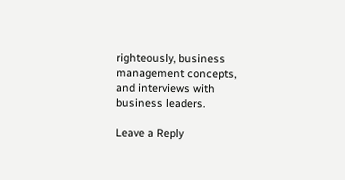righteously, business management concepts, and interviews with business leaders.

Leave a Reply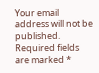Your email address will not be published. Required fields are marked *